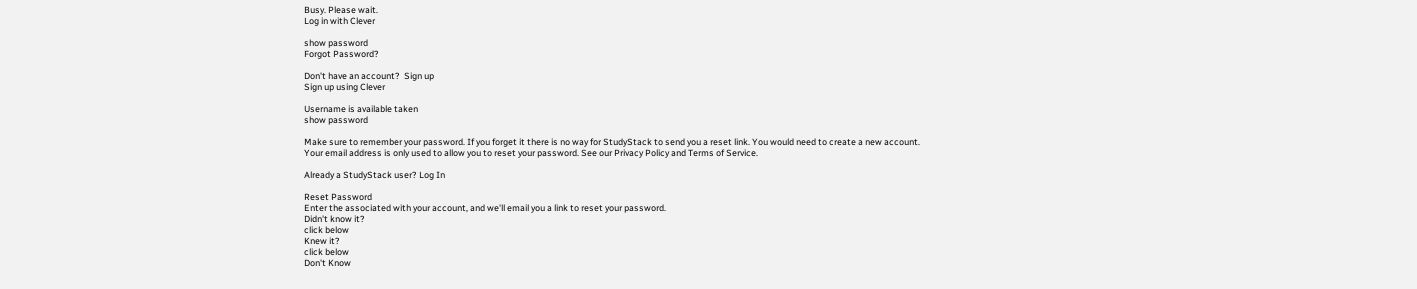Busy. Please wait.
Log in with Clever

show password
Forgot Password?

Don't have an account?  Sign up
Sign up using Clever

Username is available taken
show password

Make sure to remember your password. If you forget it there is no way for StudyStack to send you a reset link. You would need to create a new account.
Your email address is only used to allow you to reset your password. See our Privacy Policy and Terms of Service.

Already a StudyStack user? Log In

Reset Password
Enter the associated with your account, and we'll email you a link to reset your password.
Didn't know it?
click below
Knew it?
click below
Don't Know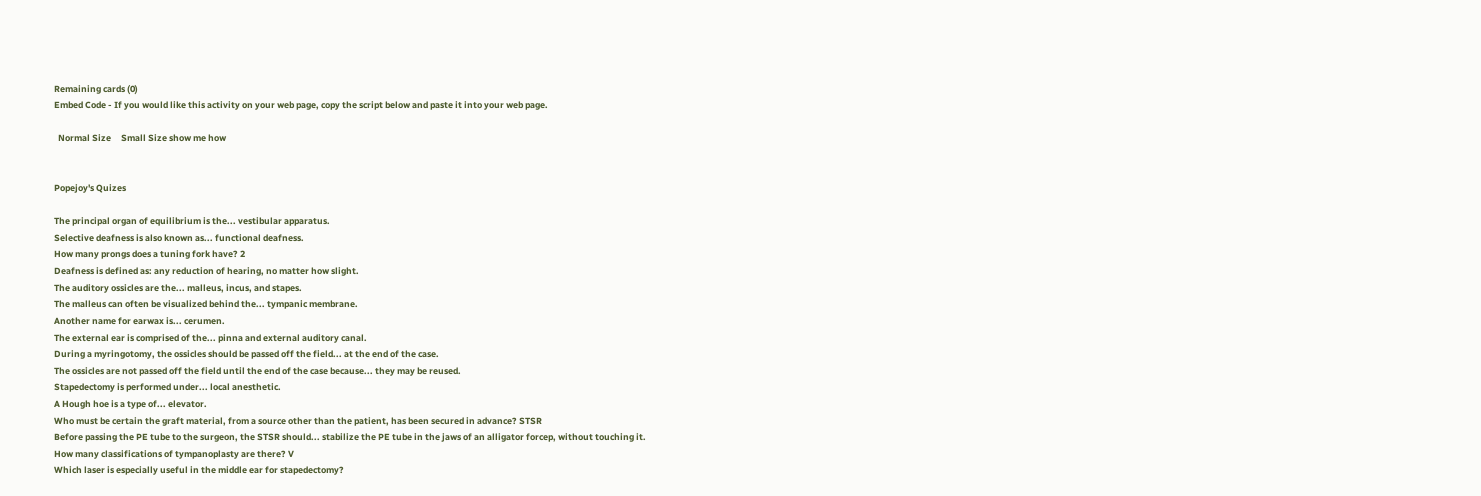Remaining cards (0)
Embed Code - If you would like this activity on your web page, copy the script below and paste it into your web page.

  Normal Size     Small Size show me how


Popejoy's Quizes

The principal organ of equilibrium is the... vestibular apparatus.
Selective deafness is also known as... functional deafness.
How many prongs does a tuning fork have? 2
Deafness is defined as: any reduction of hearing, no matter how slight.
The auditory ossicles are the... malleus, incus, and stapes.
The malleus can often be visualized behind the... tympanic membrane.
Another name for earwax is... cerumen.
The external ear is comprised of the... pinna and external auditory canal.
During a myringotomy, the ossicles should be passed off the field... at the end of the case.
The ossicles are not passed off the field until the end of the case because... they may be reused.
Stapedectomy is performed under... local anesthetic.
A Hough hoe is a type of... elevator.
Who must be certain the graft material, from a source other than the patient, has been secured in advance? STSR
Before passing the PE tube to the surgeon, the STSR should... stabilize the PE tube in the jaws of an alligator forcep, without touching it.
How many classifications of tympanoplasty are there? V
Which laser is especially useful in the middle ear for stapedectomy?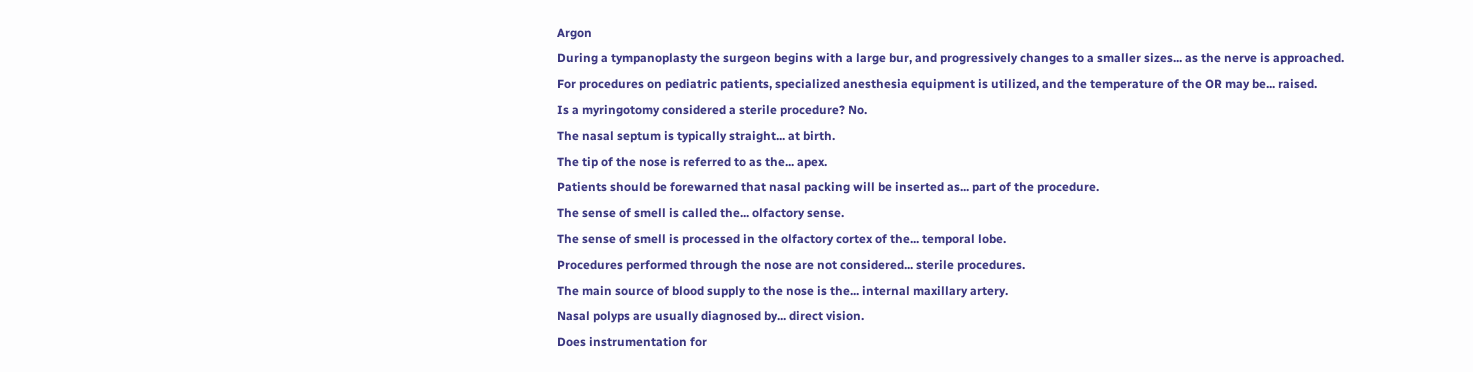Argon
During a tympanoplasty the surgeon begins with a large bur, and progressively changes to a smaller sizes... as the nerve is approached.
For procedures on pediatric patients, specialized anesthesia equipment is utilized, and the temperature of the OR may be... raised.
Is a myringotomy considered a sterile procedure? No.
The nasal septum is typically straight... at birth.
The tip of the nose is referred to as the... apex.
Patients should be forewarned that nasal packing will be inserted as... part of the procedure.
The sense of smell is called the... olfactory sense.
The sense of smell is processed in the olfactory cortex of the... temporal lobe.
Procedures performed through the nose are not considered... sterile procedures.
The main source of blood supply to the nose is the... internal maxillary artery.
Nasal polyps are usually diagnosed by... direct vision.
Does instrumentation for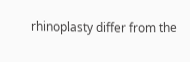rhinoplasty differ from the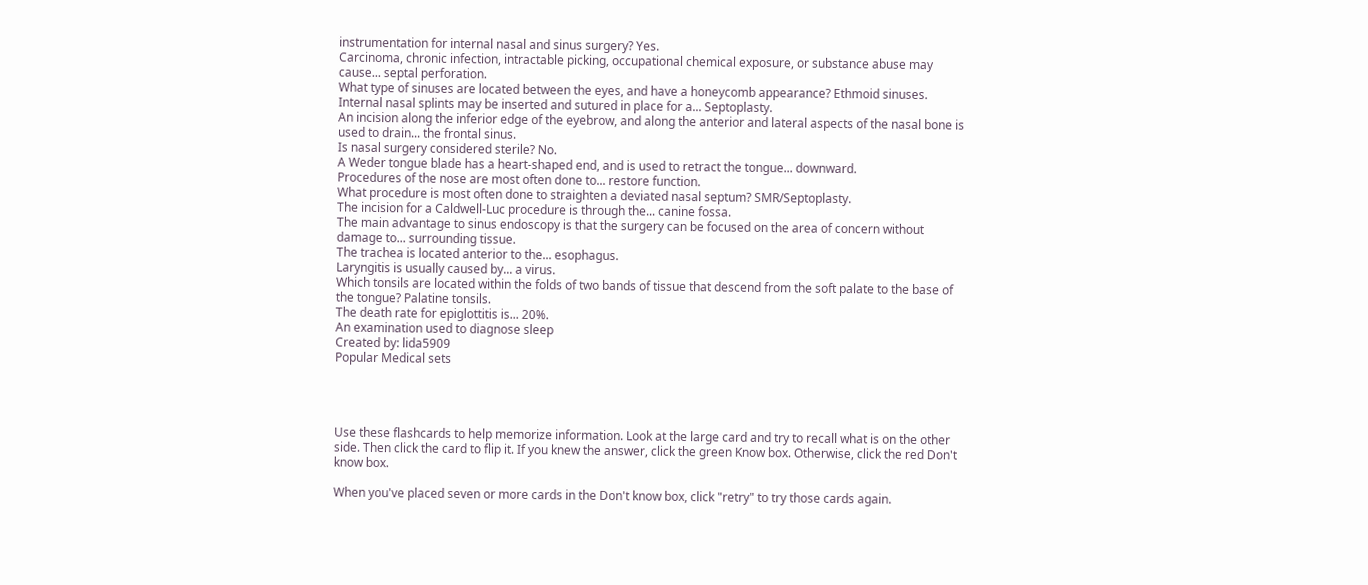instrumentation for internal nasal and sinus surgery? Yes.
Carcinoma, chronic infection, intractable picking, occupational chemical exposure, or substance abuse may cause... septal perforation.
What type of sinuses are located between the eyes, and have a honeycomb appearance? Ethmoid sinuses.
Internal nasal splints may be inserted and sutured in place for a... Septoplasty.
An incision along the inferior edge of the eyebrow, and along the anterior and lateral aspects of the nasal bone is used to drain... the frontal sinus.
Is nasal surgery considered sterile? No.
A Weder tongue blade has a heart-shaped end, and is used to retract the tongue... downward.
Procedures of the nose are most often done to... restore function.
What procedure is most often done to straighten a deviated nasal septum? SMR/Septoplasty.
The incision for a Caldwell-Luc procedure is through the... canine fossa.
The main advantage to sinus endoscopy is that the surgery can be focused on the area of concern without damage to... surrounding tissue.
The trachea is located anterior to the... esophagus.
Laryngitis is usually caused by... a virus.
Which tonsils are located within the folds of two bands of tissue that descend from the soft palate to the base of the tongue? Palatine tonsils.
The death rate for epiglottitis is... 20%.
An examination used to diagnose sleep
Created by: lida5909
Popular Medical sets




Use these flashcards to help memorize information. Look at the large card and try to recall what is on the other side. Then click the card to flip it. If you knew the answer, click the green Know box. Otherwise, click the red Don't know box.

When you've placed seven or more cards in the Don't know box, click "retry" to try those cards again.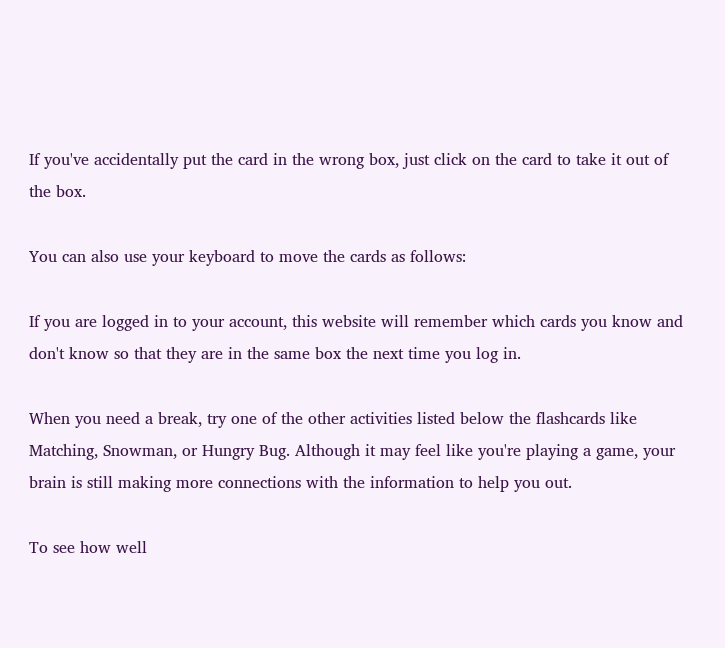If you've accidentally put the card in the wrong box, just click on the card to take it out of the box.

You can also use your keyboard to move the cards as follows:

If you are logged in to your account, this website will remember which cards you know and don't know so that they are in the same box the next time you log in.

When you need a break, try one of the other activities listed below the flashcards like Matching, Snowman, or Hungry Bug. Although it may feel like you're playing a game, your brain is still making more connections with the information to help you out.

To see how well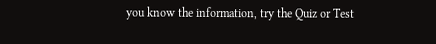you know the information, try the Quiz or Test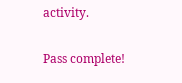activity.

Pass complete!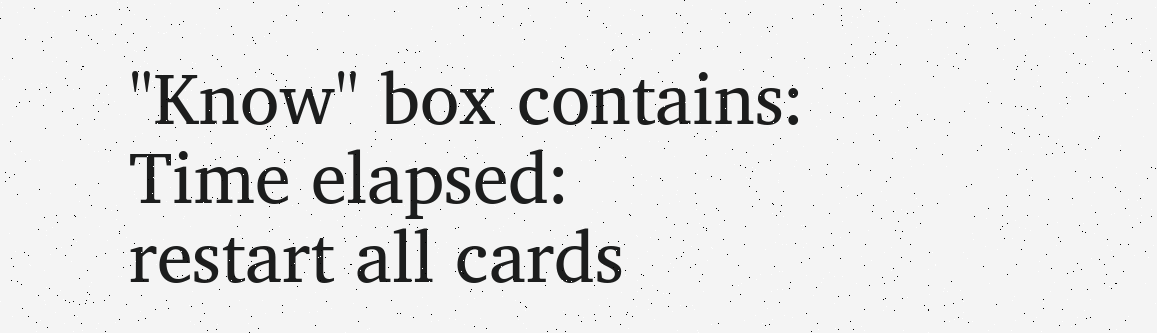"Know" box contains:
Time elapsed:
restart all cards